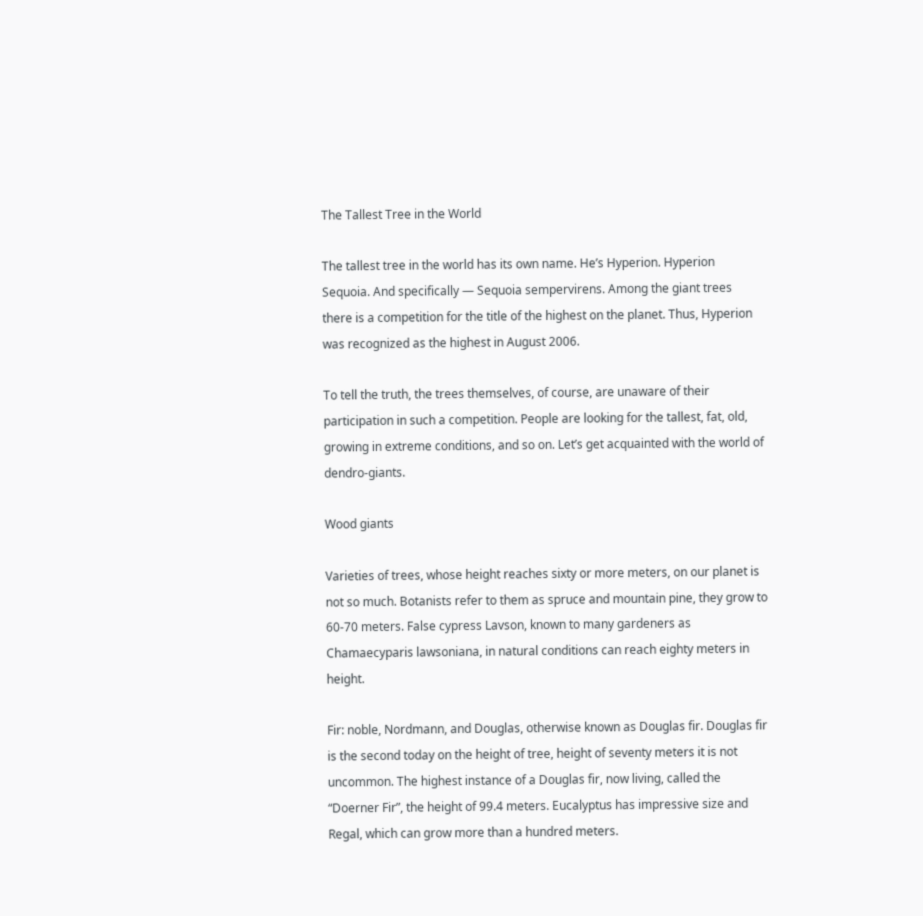The Tallest Tree in the World

The tallest tree in the world has its own name. He’s Hyperion. Hyperion Sequoia. And specifically — Sequoia sempervirens. Among the giant trees there is a competition for the title of the highest on the planet. Thus, Hyperion was recognized as the highest in August 2006.

To tell the truth, the trees themselves, of course, are unaware of their participation in such a competition. People are looking for the tallest, fat, old, growing in extreme conditions, and so on. Let’s get acquainted with the world of dendro-giants.

Wood giants

Varieties of trees, whose height reaches sixty or more meters, on our planet is not so much. Botanists refer to them as spruce and mountain pine, they grow to 60-70 meters. False cypress Lavson, known to many gardeners as Chamaecyparis lawsoniana, in natural conditions can reach eighty meters in height.

Fir: noble, Nordmann, and Douglas, otherwise known as Douglas fir. Douglas fir is the second today on the height of tree, height of seventy meters it is not uncommon. The highest instance of a Douglas fir, now living, called the “Doerner Fir”, the height of 99.4 meters. Eucalyptus has impressive size and Regal, which can grow more than a hundred meters.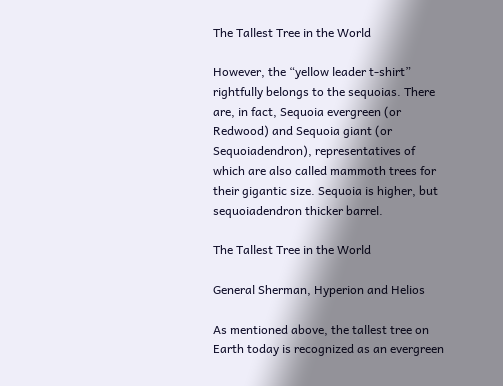The Tallest Tree in the World

However, the “yellow leader t-shirt” rightfully belongs to the sequoias. There are, in fact, Sequoia evergreen (or Redwood) and Sequoia giant (or Sequoiadendron), representatives of which are also called mammoth trees for their gigantic size. Sequoia is higher, but sequoiadendron thicker barrel.

The Tallest Tree in the World

General Sherman, Hyperion and Helios

As mentioned above, the tallest tree on Earth today is recognized as an evergreen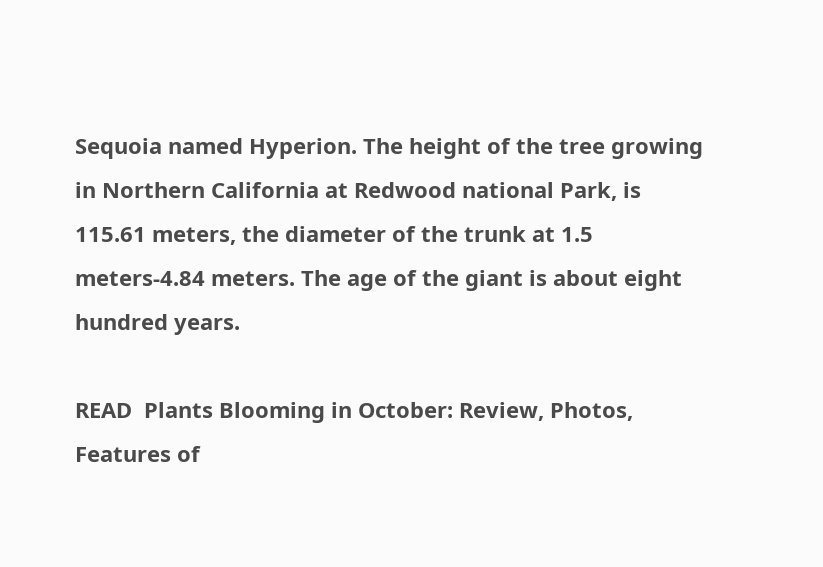Sequoia named Hyperion. The height of the tree growing in Northern California at Redwood national Park, is 115.61 meters, the diameter of the trunk at 1.5 meters-4.84 meters. The age of the giant is about eight hundred years.

READ  Plants Blooming in October: Review, Photos, Features of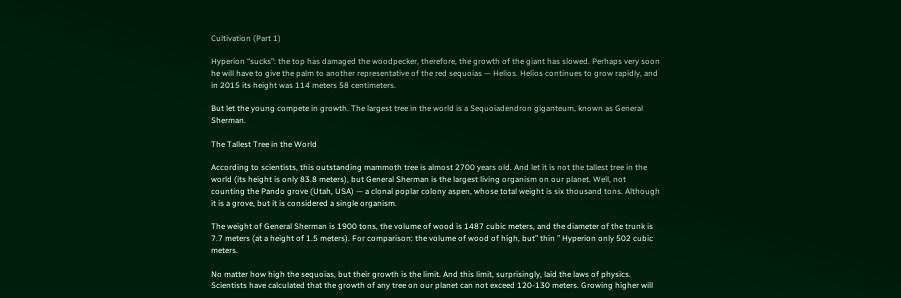Cultivation (Part 1)

Hyperion “sucks”: the top has damaged the woodpecker, therefore, the growth of the giant has slowed. Perhaps very soon he will have to give the palm to another representative of the red sequoias — Helios. Helios continues to grow rapidly, and in 2015 its height was 114 meters 58 centimeters.

But let the young compete in growth. The largest tree in the world is a Sequoiadendron giganteum, known as General Sherman.

The Tallest Tree in the World

According to scientists, this outstanding mammoth tree is almost 2700 years old. And let it is not the tallest tree in the world (its height is only 83.8 meters), but General Sherman is the largest living organism on our planet. Well, not counting the Pando grove (Utah, USA) — a clonal poplar colony aspen, whose total weight is six thousand tons. Although it is a grove, but it is considered a single organism.

The weight of General Sherman is 1900 tons, the volume of wood is 1487 cubic meters, and the diameter of the trunk is 7.7 meters (at a height of 1.5 meters). For comparison: the volume of wood of high, but” thin ” Hyperion only 502 cubic meters.

No matter how high the sequoias, but their growth is the limit. And this limit, surprisingly, laid the laws of physics. Scientists have calculated that the growth of any tree on our planet can not exceed 120-130 meters. Growing higher will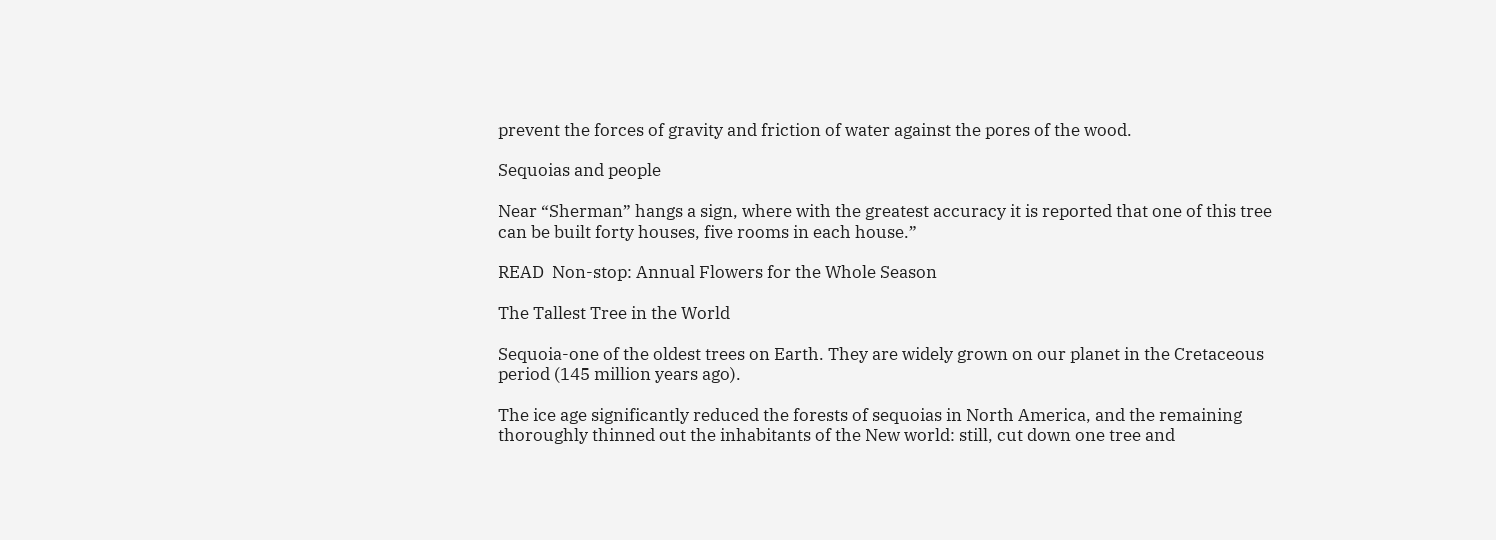prevent the forces of gravity and friction of water against the pores of the wood.

Sequoias and people

Near “Sherman” hangs a sign, where with the greatest accuracy it is reported that one of this tree can be built forty houses, five rooms in each house.”

READ  Non-stop: Annual Flowers for the Whole Season

The Tallest Tree in the World

Sequoia-one of the oldest trees on Earth. They are widely grown on our planet in the Cretaceous period (145 million years ago).

The ice age significantly reduced the forests of sequoias in North America, and the remaining thoroughly thinned out the inhabitants of the New world: still, cut down one tree and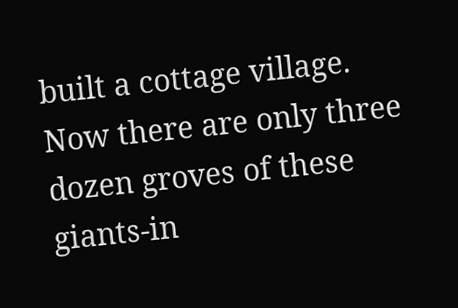built a cottage village. Now there are only three dozen groves of these giants-in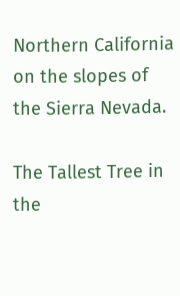Northern California on the slopes of the Sierra Nevada.

The Tallest Tree in the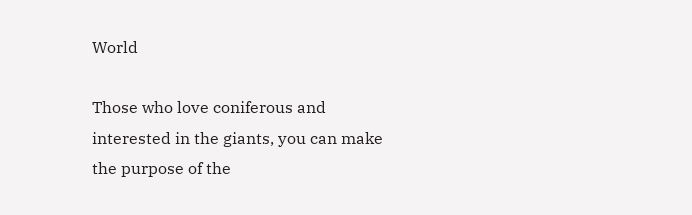World

Those who love coniferous and interested in the giants, you can make the purpose of the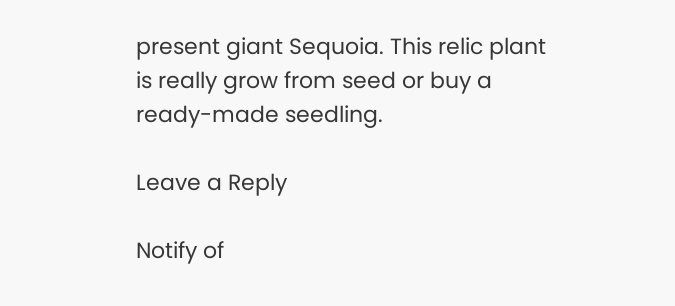present giant Sequoia. This relic plant is really grow from seed or buy a ready-made seedling.

Leave a Reply

Notify of